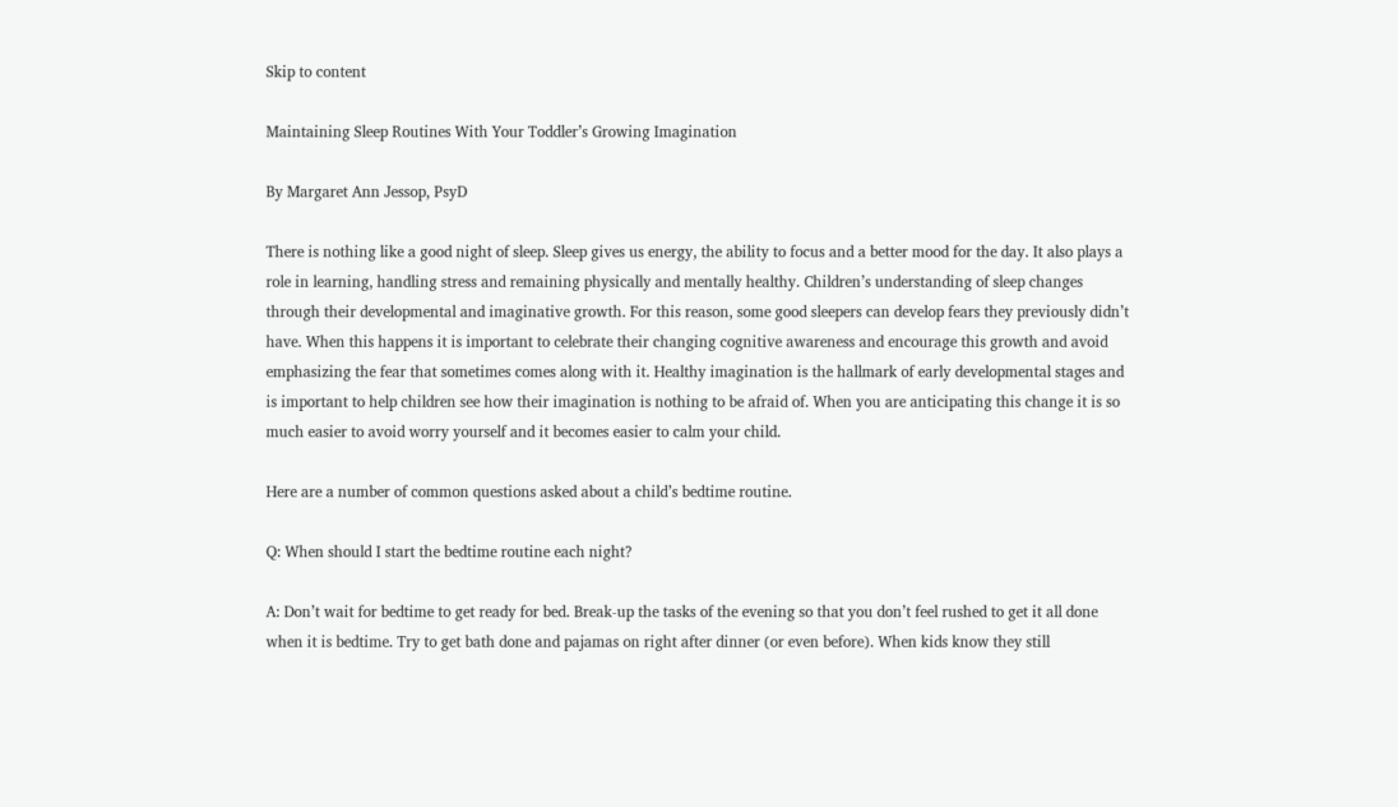Skip to content

Maintaining Sleep Routines With Your Toddler’s Growing Imagination

By Margaret Ann Jessop, PsyD

There is nothing like a good night of sleep. Sleep gives us energy, the ability to focus and a better mood for the day. It also plays a role in learning, handling stress and remaining physically and mentally healthy. Children’s understanding of sleep changes through their developmental and imaginative growth. For this reason, some good sleepers can develop fears they previously didn’t have. When this happens it is important to celebrate their changing cognitive awareness and encourage this growth and avoid emphasizing the fear that sometimes comes along with it. Healthy imagination is the hallmark of early developmental stages and is important to help children see how their imagination is nothing to be afraid of. When you are anticipating this change it is so much easier to avoid worry yourself and it becomes easier to calm your child.

Here are a number of common questions asked about a child’s bedtime routine.

Q: When should I start the bedtime routine each night?

A: Don’t wait for bedtime to get ready for bed. Break-up the tasks of the evening so that you don’t feel rushed to get it all done when it is bedtime. Try to get bath done and pajamas on right after dinner (or even before). When kids know they still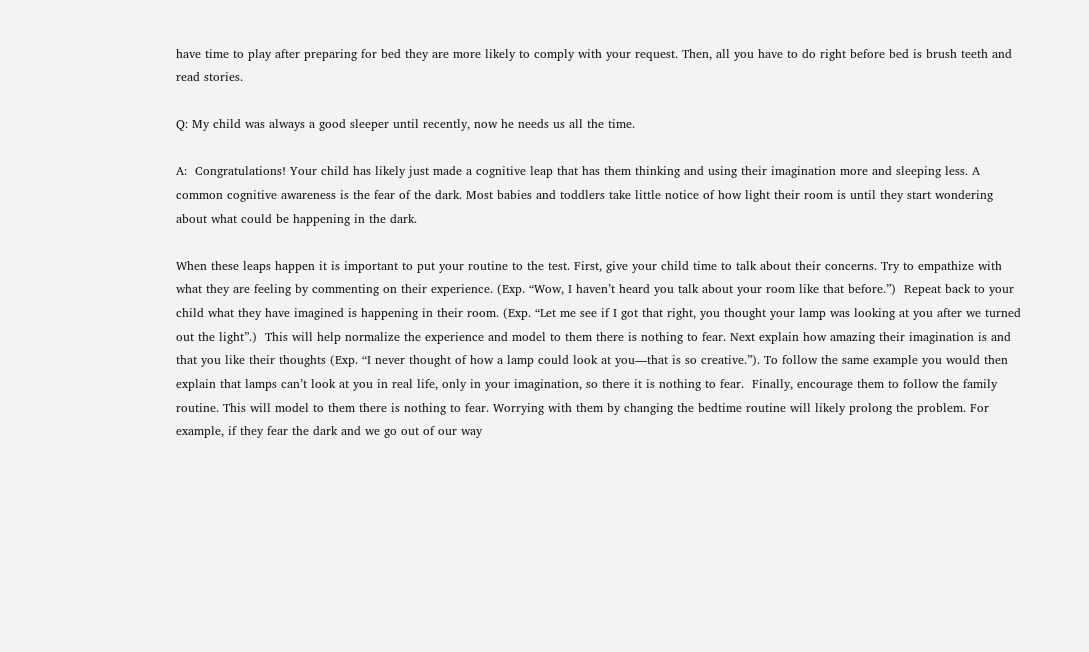have time to play after preparing for bed they are more likely to comply with your request. Then, all you have to do right before bed is brush teeth and read stories.

Q: My child was always a good sleeper until recently, now he needs us all the time.

A:  Congratulations! Your child has likely just made a cognitive leap that has them thinking and using their imagination more and sleeping less. A common cognitive awareness is the fear of the dark. Most babies and toddlers take little notice of how light their room is until they start wondering about what could be happening in the dark.

When these leaps happen it is important to put your routine to the test. First, give your child time to talk about their concerns. Try to empathize with what they are feeling by commenting on their experience. (Exp. “Wow, I haven’t heard you talk about your room like that before.”)  Repeat back to your child what they have imagined is happening in their room. (Exp. “Let me see if I got that right, you thought your lamp was looking at you after we turned out the light”.)  This will help normalize the experience and model to them there is nothing to fear. Next explain how amazing their imagination is and that you like their thoughts (Exp. “I never thought of how a lamp could look at you—that is so creative.”). To follow the same example you would then explain that lamps can’t look at you in real life, only in your imagination, so there it is nothing to fear.  Finally, encourage them to follow the family routine. This will model to them there is nothing to fear. Worrying with them by changing the bedtime routine will likely prolong the problem. For example, if they fear the dark and we go out of our way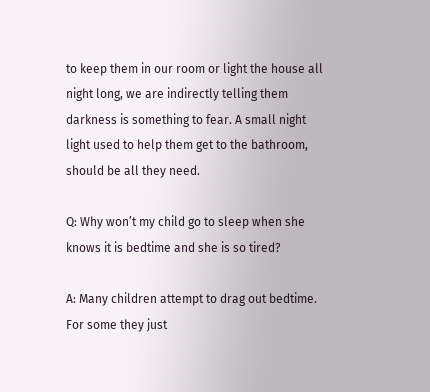to keep them in our room or light the house all night long, we are indirectly telling them darkness is something to fear. A small night light used to help them get to the bathroom, should be all they need.

Q: Why won’t my child go to sleep when she knows it is bedtime and she is so tired?

A: Many children attempt to drag out bedtime. For some they just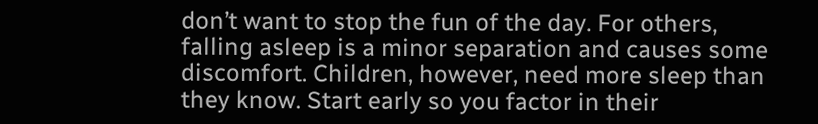don’t want to stop the fun of the day. For others, falling asleep is a minor separation and causes some discomfort. Children, however, need more sleep than they know. Start early so you factor in their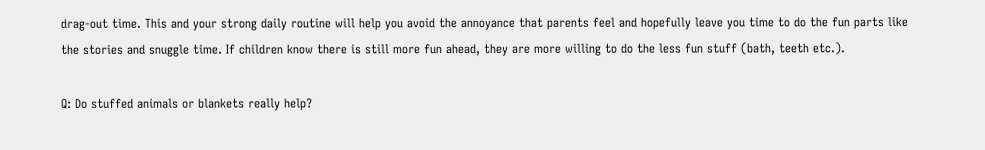drag-out time. This and your strong daily routine will help you avoid the annoyance that parents feel and hopefully leave you time to do the fun parts like the stories and snuggle time. If children know there is still more fun ahead, they are more willing to do the less fun stuff (bath, teeth etc.).

Q: Do stuffed animals or blankets really help?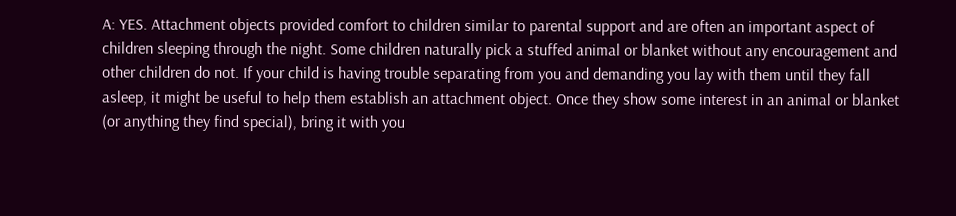A: YES. Attachment objects provided comfort to children similar to parental support and are often an important aspect of children sleeping through the night. Some children naturally pick a stuffed animal or blanket without any encouragement and other children do not. If your child is having trouble separating from you and demanding you lay with them until they fall asleep, it might be useful to help them establish an attachment object. Once they show some interest in an animal or blanket (or anything they find special), bring it with you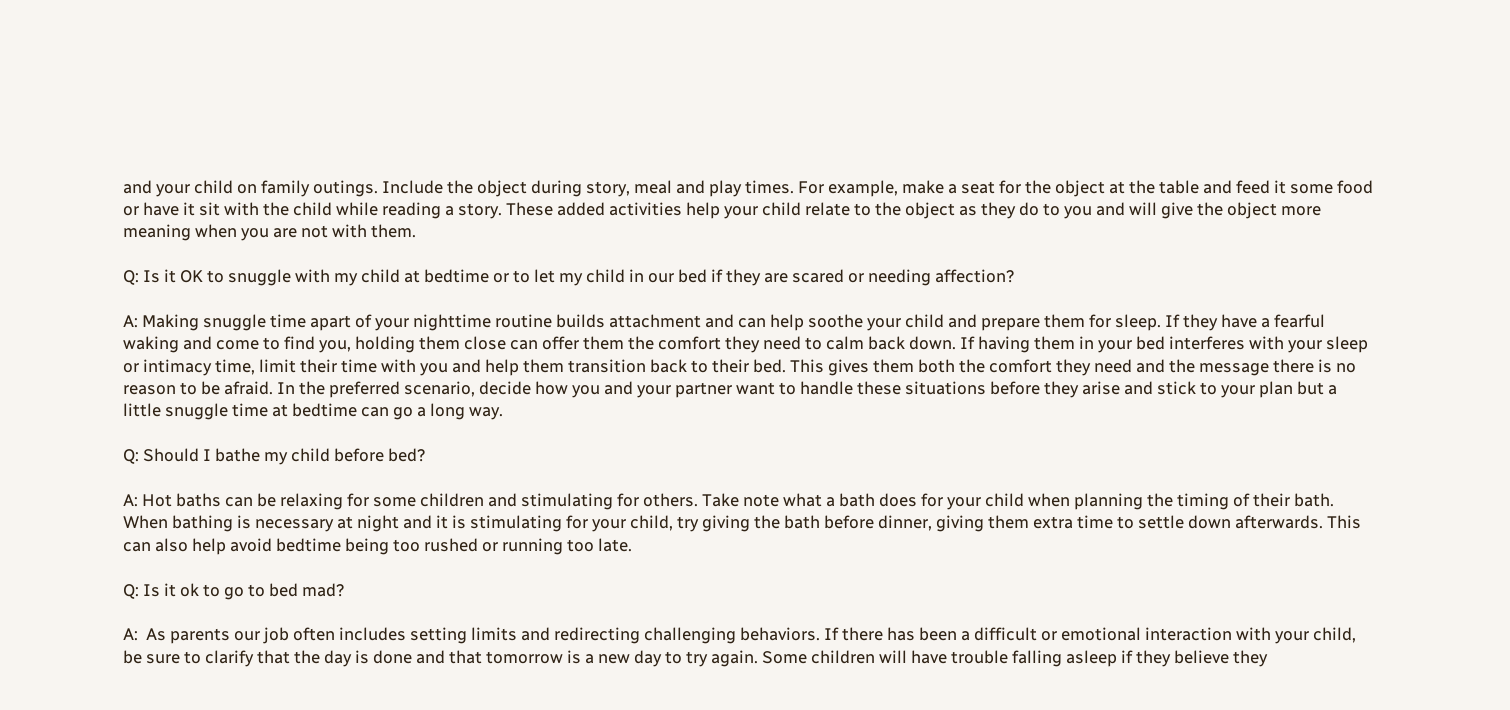and your child on family outings. Include the object during story, meal and play times. For example, make a seat for the object at the table and feed it some food or have it sit with the child while reading a story. These added activities help your child relate to the object as they do to you and will give the object more meaning when you are not with them.

Q: Is it OK to snuggle with my child at bedtime or to let my child in our bed if they are scared or needing affection?

A: Making snuggle time apart of your nighttime routine builds attachment and can help soothe your child and prepare them for sleep. If they have a fearful waking and come to find you, holding them close can offer them the comfort they need to calm back down. If having them in your bed interferes with your sleep or intimacy time, limit their time with you and help them transition back to their bed. This gives them both the comfort they need and the message there is no reason to be afraid. In the preferred scenario, decide how you and your partner want to handle these situations before they arise and stick to your plan but a little snuggle time at bedtime can go a long way.

Q: Should I bathe my child before bed?

A: Hot baths can be relaxing for some children and stimulating for others. Take note what a bath does for your child when planning the timing of their bath. When bathing is necessary at night and it is stimulating for your child, try giving the bath before dinner, giving them extra time to settle down afterwards. This can also help avoid bedtime being too rushed or running too late.

Q: Is it ok to go to bed mad?

A:  As parents our job often includes setting limits and redirecting challenging behaviors. If there has been a difficult or emotional interaction with your child, be sure to clarify that the day is done and that tomorrow is a new day to try again. Some children will have trouble falling asleep if they believe they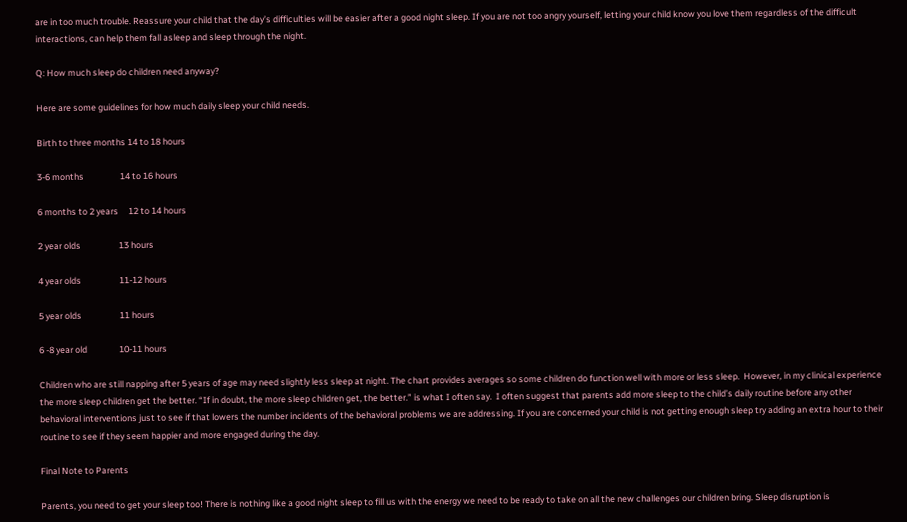are in too much trouble. Reassure your child that the day’s difficulties will be easier after a good night sleep. If you are not too angry yourself, letting your child know you love them regardless of the difficult interactions, can help them fall asleep and sleep through the night.

Q: How much sleep do children need anyway?

Here are some guidelines for how much daily sleep your child needs.

Birth to three months 14 to 18 hours

3-6 months                  14 to 16 hours

6 months to 2 years     12 to 14 hours

2 year olds                   13 hours

4 year olds                   11-12 hours

5 year olds                   11 hours

6 -8 year old                10-11 hours

Children who are still napping after 5 years of age may need slightly less sleep at night. The chart provides averages so some children do function well with more or less sleep.  However, in my clinical experience the more sleep children get the better. “If in doubt, the more sleep children get, the better.” is what I often say.  I often suggest that parents add more sleep to the child’s daily routine before any other behavioral interventions just to see if that lowers the number incidents of the behavioral problems we are addressing. If you are concerned your child is not getting enough sleep try adding an extra hour to their routine to see if they seem happier and more engaged during the day.

Final Note to Parents

Parents, you need to get your sleep too! There is nothing like a good night sleep to fill us with the energy we need to be ready to take on all the new challenges our children bring. Sleep disruption is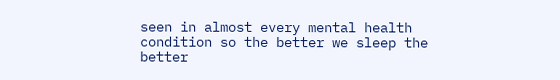seen in almost every mental health condition so the better we sleep the better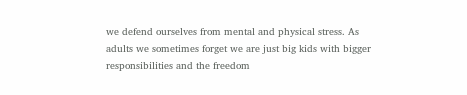we defend ourselves from mental and physical stress. As adults we sometimes forget we are just big kids with bigger responsibilities and the freedom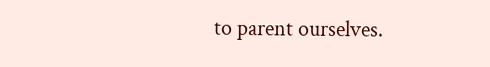to parent ourselves.